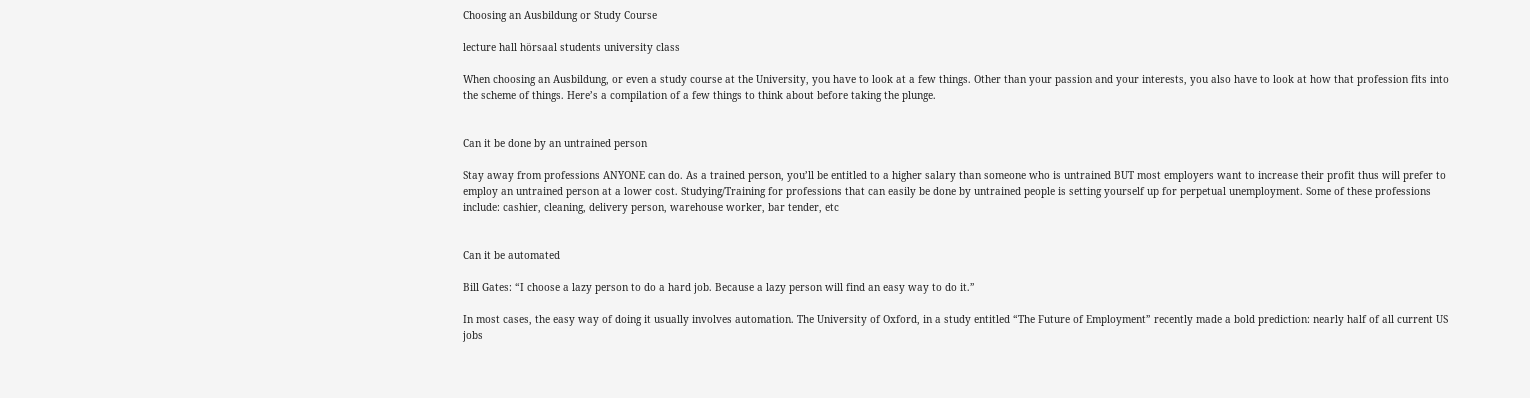Choosing an Ausbildung or Study Course

lecture hall hörsaal students university class

When choosing an Ausbildung, or even a study course at the University, you have to look at a few things. Other than your passion and your interests, you also have to look at how that profession fits into the scheme of things. Here’s a compilation of a few things to think about before taking the plunge.


Can it be done by an untrained person

Stay away from professions ANYONE can do. As a trained person, you’ll be entitled to a higher salary than someone who is untrained BUT most employers want to increase their profit thus will prefer to employ an untrained person at a lower cost. Studying/Training for professions that can easily be done by untrained people is setting yourself up for perpetual unemployment. Some of these professions include: cashier, cleaning, delivery person, warehouse worker, bar tender, etc


Can it be automated

Bill Gates: “I choose a lazy person to do a hard job. Because a lazy person will find an easy way to do it.”

In most cases, the easy way of doing it usually involves automation. The University of Oxford, in a study entitled “The Future of Employment” recently made a bold prediction: nearly half of all current US jobs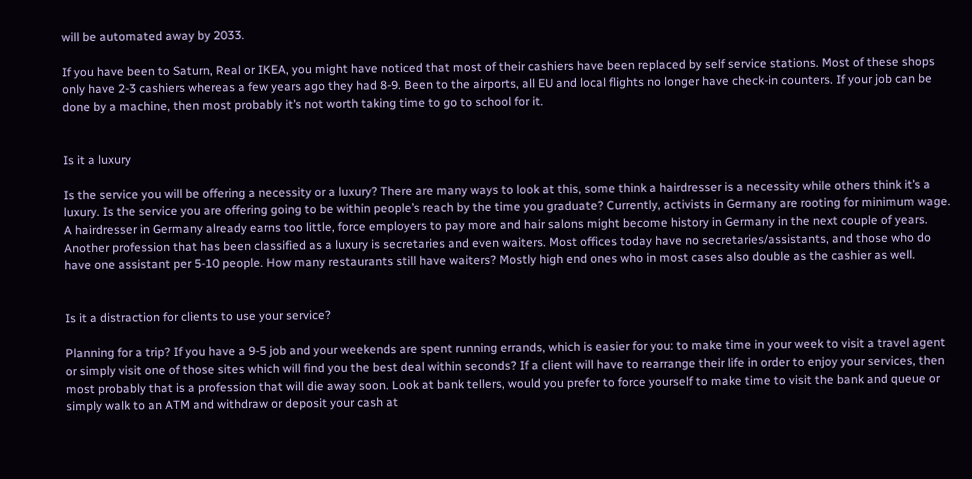will be automated away by 2033.

If you have been to Saturn, Real or IKEA, you might have noticed that most of their cashiers have been replaced by self service stations. Most of these shops only have 2-3 cashiers whereas a few years ago they had 8-9. Been to the airports, all EU and local flights no longer have check-in counters. If your job can be done by a machine, then most probably it’s not worth taking time to go to school for it.


Is it a luxury

Is the service you will be offering a necessity or a luxury? There are many ways to look at this, some think a hairdresser is a necessity while others think it’s a luxury. Is the service you are offering going to be within people’s reach by the time you graduate? Currently, activists in Germany are rooting for minimum wage. A hairdresser in Germany already earns too little, force employers to pay more and hair salons might become history in Germany in the next couple of years. Another profession that has been classified as a luxury is secretaries and even waiters. Most offices today have no secretaries/assistants, and those who do have one assistant per 5-10 people. How many restaurants still have waiters? Mostly high end ones who in most cases also double as the cashier as well.


Is it a distraction for clients to use your service?

Planning for a trip? If you have a 9-5 job and your weekends are spent running errands, which is easier for you: to make time in your week to visit a travel agent or simply visit one of those sites which will find you the best deal within seconds? If a client will have to rearrange their life in order to enjoy your services, then most probably that is a profession that will die away soon. Look at bank tellers, would you prefer to force yourself to make time to visit the bank and queue or simply walk to an ATM and withdraw or deposit your cash at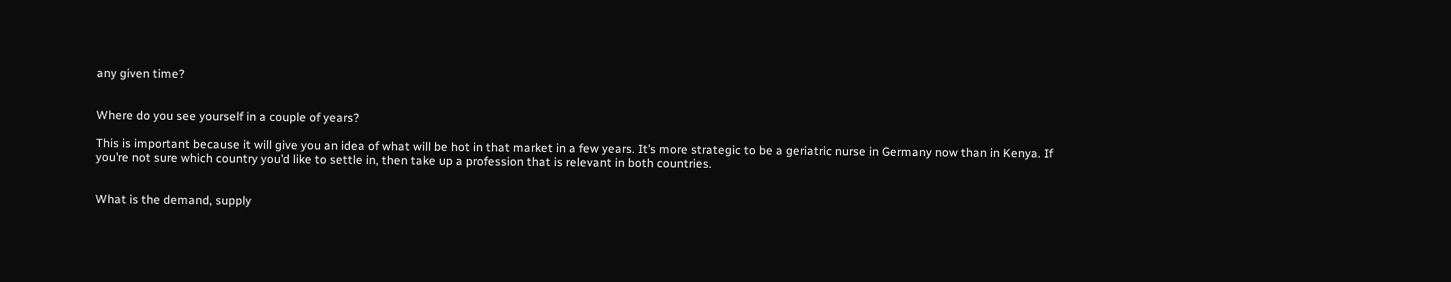any given time?


Where do you see yourself in a couple of years?

This is important because it will give you an idea of what will be hot in that market in a few years. It’s more strategic to be a geriatric nurse in Germany now than in Kenya. If you’re not sure which country you’d like to settle in, then take up a profession that is relevant in both countries.


What is the demand, supply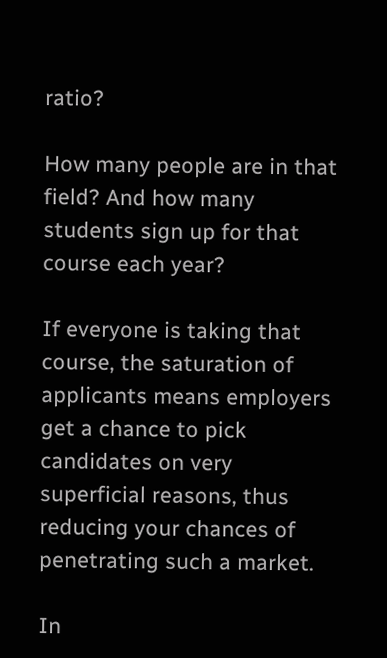ratio?

How many people are in that field? And how many students sign up for that course each year?

If everyone is taking that course, the saturation of applicants means employers get a chance to pick candidates on very superficial reasons, thus reducing your chances of penetrating such a market.

In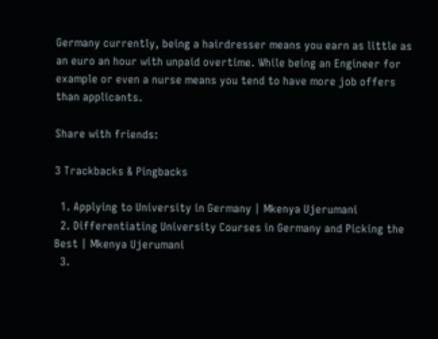Germany currently, being a hairdresser means you earn as little as an euro an hour with unpaid overtime. While being an Engineer for example or even a nurse means you tend to have more job offers than applicants.

Share with friends:

3 Trackbacks & Pingbacks

  1. Applying to University in Germany | Mkenya Ujerumani
  2. Differentiating University Courses in Germany and Picking the Best | Mkenya Ujerumani
  3.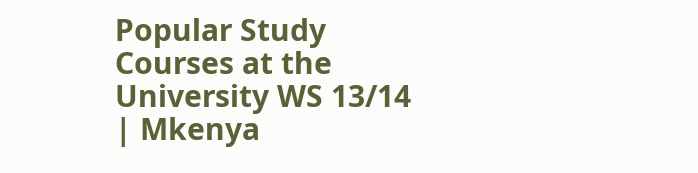Popular Study Courses at the University WS 13/14 | Mkenya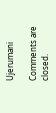Ujerumani

Comments are closed.